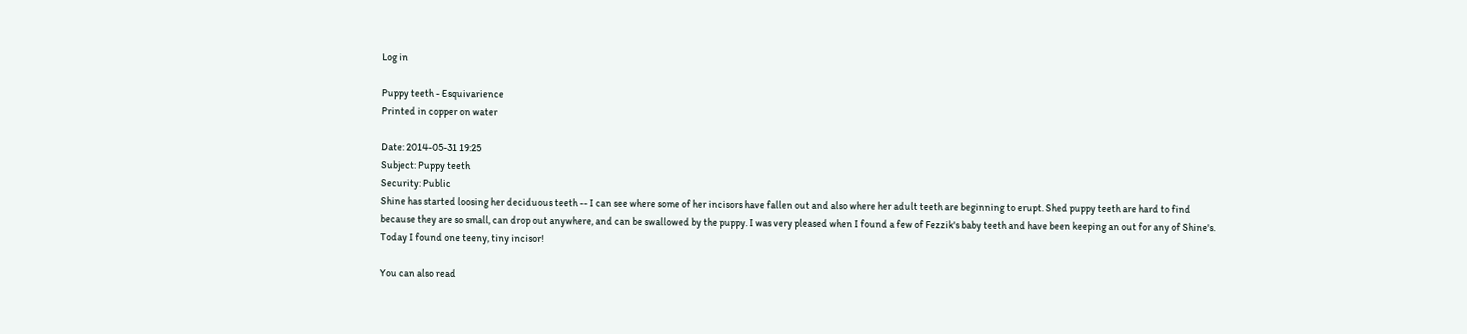Log in

Puppy teeth - Esquivarience
Printed in copper on water

Date: 2014-05-31 19:25
Subject: Puppy teeth
Security: Public
Shine has started loosing her deciduous teeth -- I can see where some of her incisors have fallen out and also where her adult teeth are beginning to erupt. Shed puppy teeth are hard to find because they are so small, can drop out anywhere, and can be swallowed by the puppy. I was very pleased when I found a few of Fezzik's baby teeth and have been keeping an out for any of Shine's. Today I found one teeny, tiny incisor!

You can also read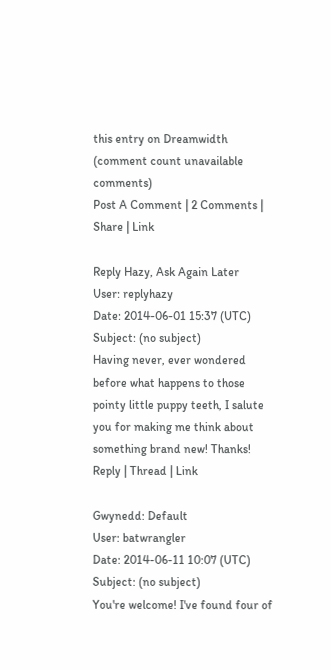this entry on Dreamwidth (comment count unavailable comments)
Post A Comment | 2 Comments | Share | Link

Reply Hazy, Ask Again Later
User: replyhazy
Date: 2014-06-01 15:37 (UTC)
Subject: (no subject)
Having never, ever wondered before what happens to those pointy little puppy teeth, I salute you for making me think about something brand new! Thanks!
Reply | Thread | Link

Gwynedd: Default
User: batwrangler
Date: 2014-06-11 10:07 (UTC)
Subject: (no subject)
You're welcome! I've found four of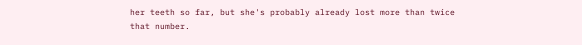her teeth so far, but she's probably already lost more than twice that number.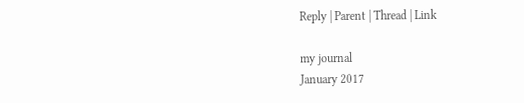Reply | Parent | Thread | Link

my journal
January 2017